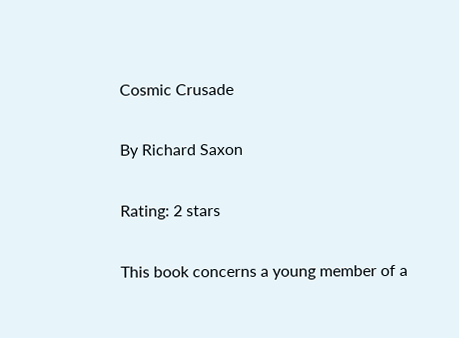Cosmic Crusade

By Richard Saxon

Rating: 2 stars

This book concerns a young member of a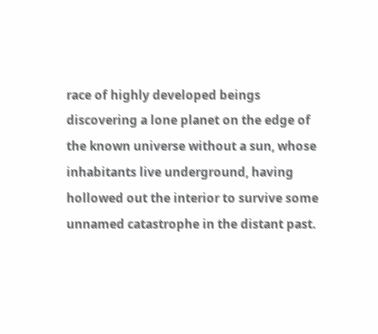race of highly developed beings discovering a lone planet on the edge of the known universe without a sun, whose inhabitants live underground, having hollowed out the interior to survive some unnamed catastrophe in the distant past.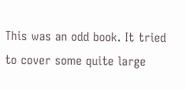This was an odd book. It tried to cover some quite large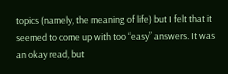topics (namely, the meaning of life) but I felt that it seemed to come up with too “easy” answers. It was an okay read, but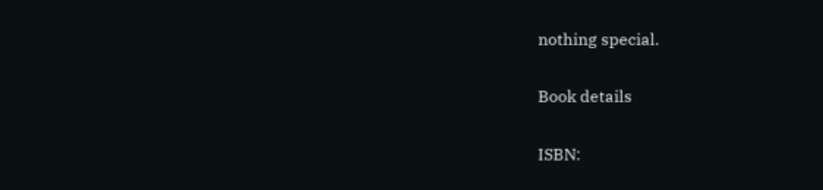nothing special.

Book details

ISBN: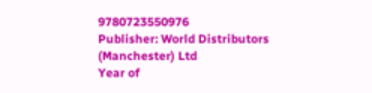9780723550976
Publisher: World Distributors (Manchester) Ltd
Year of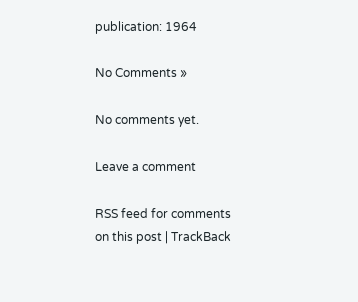publication: 1964

No Comments »

No comments yet.

Leave a comment

RSS feed for comments on this post | TrackBack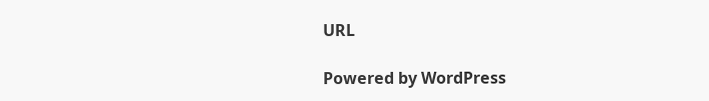URL

Powered by WordPress